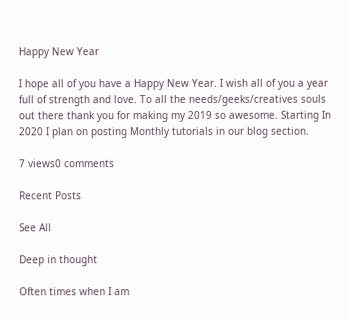Happy New Year

I hope all of you have a Happy New Year. I wish all of you a year full of strength and love. To all the needs/geeks/creatives souls out there thank you for making my 2019 so awesome. Starting In 2020 I plan on posting Monthly tutorials in our blog section.

7 views0 comments

Recent Posts

See All

Deep in thought

Often times when I am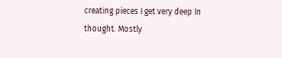creating pieces I get very deep In thought. Mostly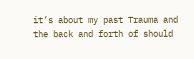it’s about my past Trauma and the back and forth of should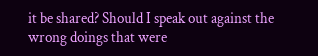it be shared? Should I speak out against the wrong doings that were